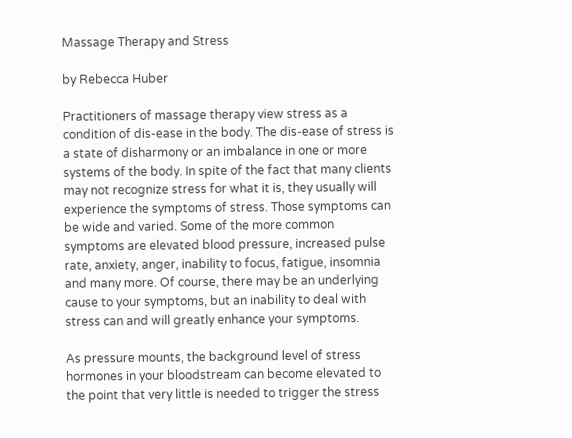Massage Therapy and Stress

by Rebecca Huber

Practitioners of massage therapy view stress as a condition of dis-ease in the body. The dis-ease of stress is a state of disharmony or an imbalance in one or more systems of the body. In spite of the fact that many clients may not recognize stress for what it is, they usually will experience the symptoms of stress. Those symptoms can be wide and varied. Some of the more common symptoms are elevated blood pressure, increased pulse rate, anxiety, anger, inability to focus, fatigue, insomnia and many more. Of course, there may be an underlying cause to your symptoms, but an inability to deal with stress can and will greatly enhance your symptoms.

As pressure mounts, the background level of stress hormones in your bloodstream can become elevated to the point that very little is needed to trigger the stress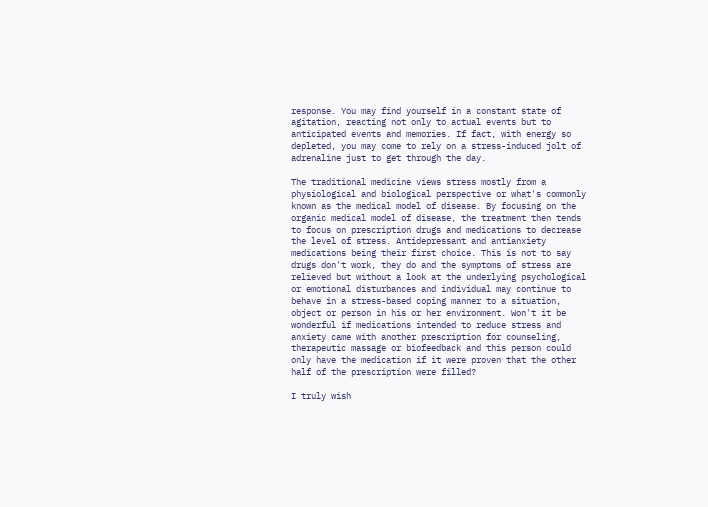response. You may find yourself in a constant state of agitation, reacting not only to actual events but to anticipated events and memories. If fact, with energy so depleted, you may come to rely on a stress-induced jolt of adrenaline just to get through the day.

The traditional medicine views stress mostly from a physiological and biological perspective or what's commonly known as the medical model of disease. By focusing on the organic medical model of disease, the treatment then tends to focus on prescription drugs and medications to decrease the level of stress. Antidepressant and antianxiety medications being their first choice. This is not to say drugs don't work, they do and the symptoms of stress are relieved but without a look at the underlying psychological or emotional disturbances and individual may continue to behave in a stress-based coping manner to a situation, object or person in his or her environment. Won't it be wonderful if medications intended to reduce stress and anxiety came with another prescription for counseling, therapeutic massage or biofeedback and this person could only have the medication if it were proven that the other half of the prescription were filled?

I truly wish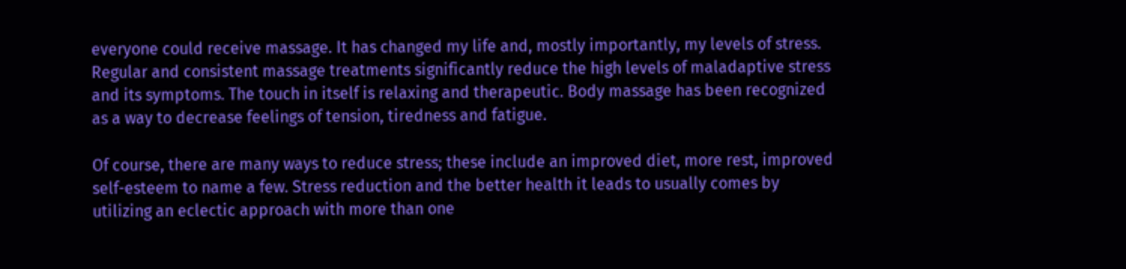everyone could receive massage. It has changed my life and, mostly importantly, my levels of stress. Regular and consistent massage treatments significantly reduce the high levels of maladaptive stress and its symptoms. The touch in itself is relaxing and therapeutic. Body massage has been recognized as a way to decrease feelings of tension, tiredness and fatigue.

Of course, there are many ways to reduce stress; these include an improved diet, more rest, improved self-esteem to name a few. Stress reduction and the better health it leads to usually comes by utilizing an eclectic approach with more than one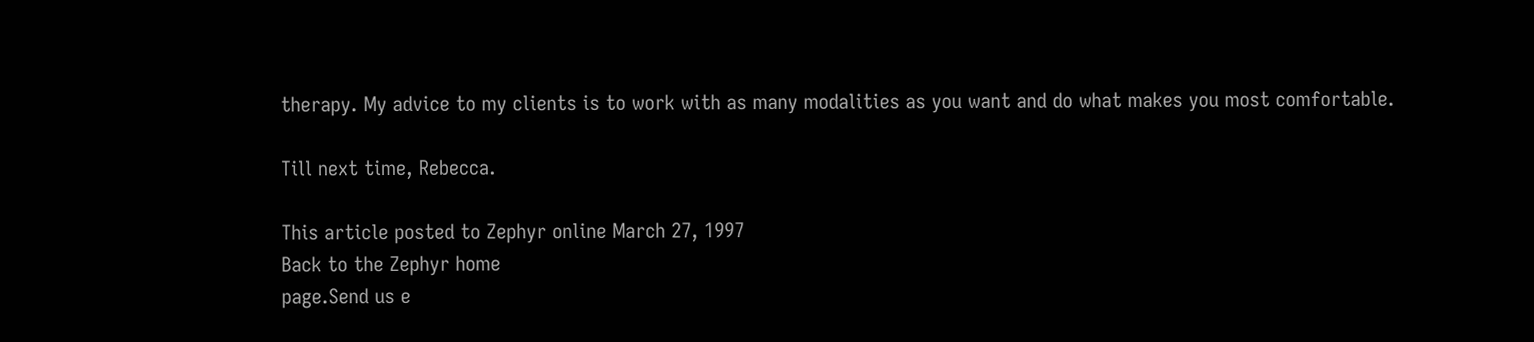therapy. My advice to my clients is to work with as many modalities as you want and do what makes you most comfortable.

Till next time, Rebecca.

This article posted to Zephyr online March 27, 1997
Back to the Zephyr home
page.Send us e